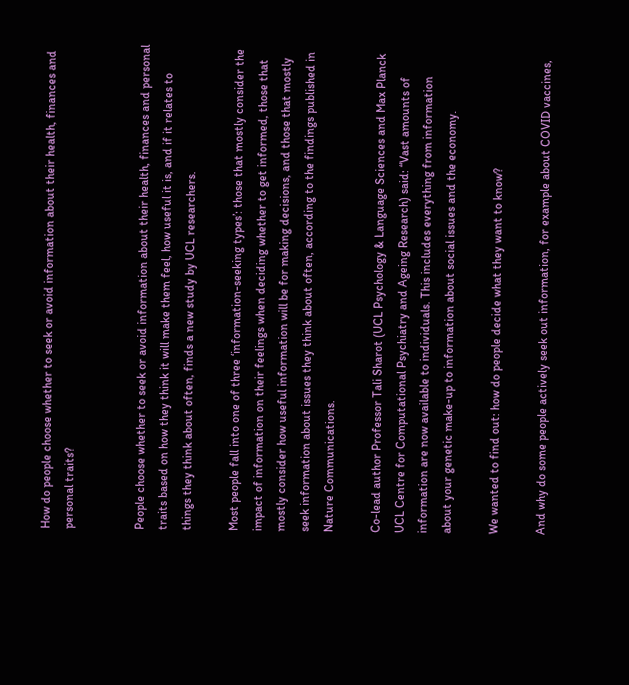How do people choose whether to seek or avoid information about their health, finances and personal traits?


People choose whether to seek or avoid information about their health, finances and personal traits based on how they think it will make them feel, how useful it is, and if it relates to things they think about often, finds a new study by UCL researchers.

Most people fall into one of three ‘information-seeking types’: those that mostly consider the impact of information on their feelings when deciding whether to get informed, those that mostly consider how useful information will be for making decisions, and those that mostly seek information about issues they think about often, according to the findings published in Nature Communications.

Co-lead author Professor Tali Sharot (UCL Psychology & Language Sciences and Max Planck UCL Centre for Computational Psychiatry and Ageing Research) said: “Vast amounts of information are now available to individuals. This includes everything from information about your genetic make-up to information about social issues and the economy.

We wanted to find out: how do people decide what they want to know?

And why do some people actively seek out information, for example about COVID vaccines,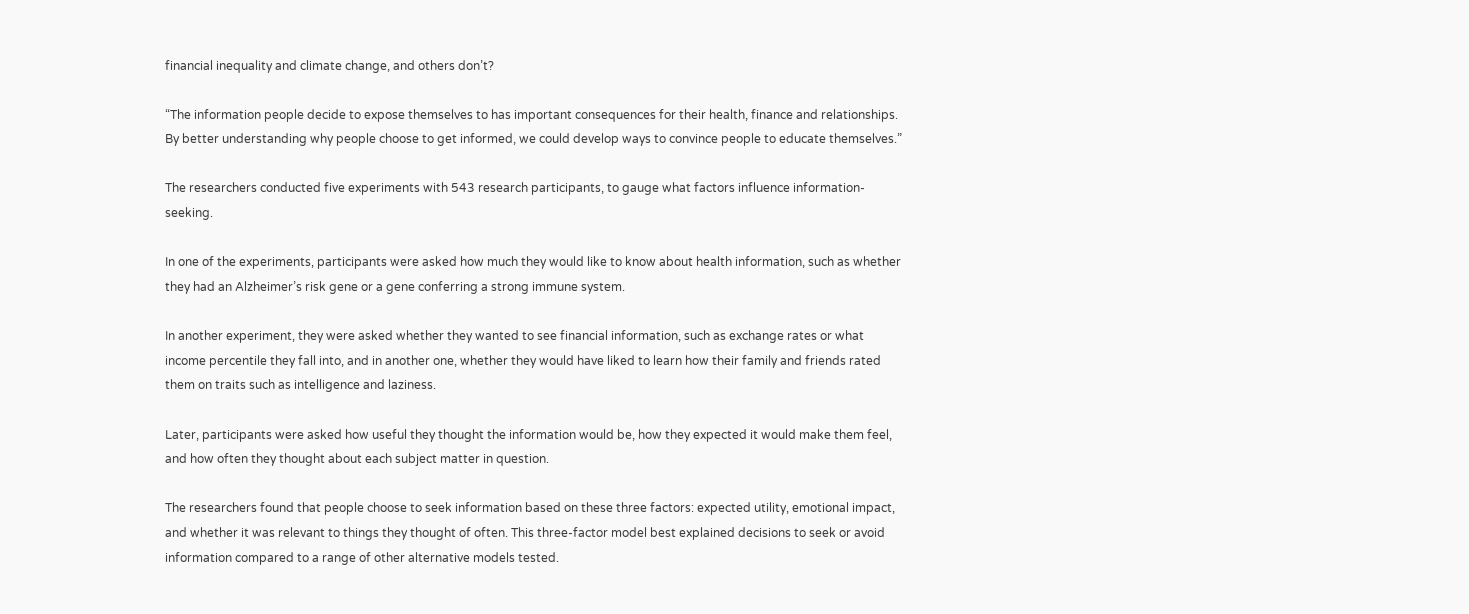financial inequality and climate change, and others don’t?

“The information people decide to expose themselves to has important consequences for their health, finance and relationships. By better understanding why people choose to get informed, we could develop ways to convince people to educate themselves.”

The researchers conducted five experiments with 543 research participants, to gauge what factors influence information-seeking.

In one of the experiments, participants were asked how much they would like to know about health information, such as whether they had an Alzheimer’s risk gene or a gene conferring a strong immune system.

In another experiment, they were asked whether they wanted to see financial information, such as exchange rates or what income percentile they fall into, and in another one, whether they would have liked to learn how their family and friends rated them on traits such as intelligence and laziness.

Later, participants were asked how useful they thought the information would be, how they expected it would make them feel, and how often they thought about each subject matter in question.

The researchers found that people choose to seek information based on these three factors: expected utility, emotional impact, and whether it was relevant to things they thought of often. This three-factor model best explained decisions to seek or avoid information compared to a range of other alternative models tested.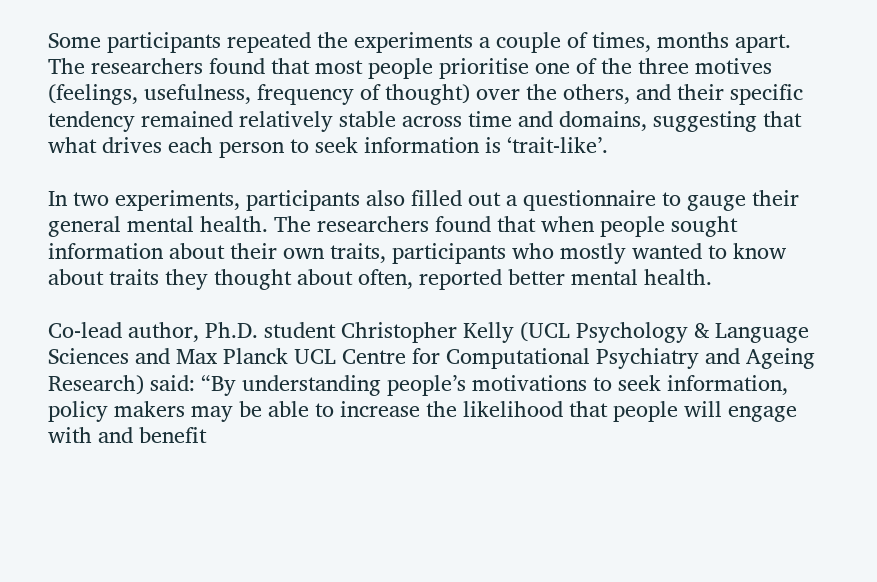Some participants repeated the experiments a couple of times, months apart. The researchers found that most people prioritise one of the three motives (feelings, usefulness, frequency of thought) over the others, and their specific tendency remained relatively stable across time and domains, suggesting that what drives each person to seek information is ‘trait-like’.

In two experiments, participants also filled out a questionnaire to gauge their general mental health. The researchers found that when people sought information about their own traits, participants who mostly wanted to know about traits they thought about often, reported better mental health.

Co-lead author, Ph.D. student Christopher Kelly (UCL Psychology & Language Sciences and Max Planck UCL Centre for Computational Psychiatry and Ageing Research) said: “By understanding people’s motivations to seek information, policy makers may be able to increase the likelihood that people will engage with and benefit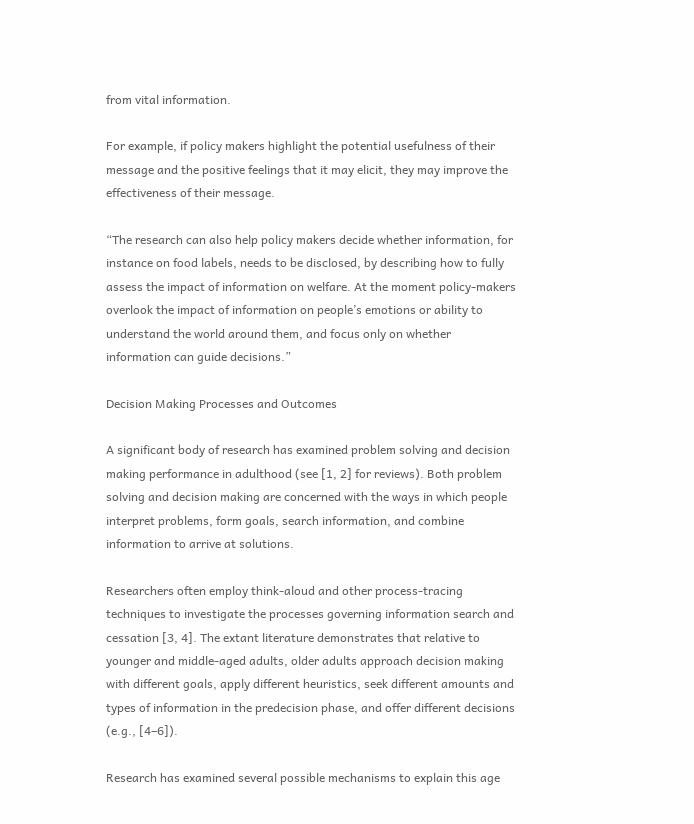from vital information.

For example, if policy makers highlight the potential usefulness of their message and the positive feelings that it may elicit, they may improve the effectiveness of their message.

“The research can also help policy makers decide whether information, for instance on food labels, needs to be disclosed, by describing how to fully assess the impact of information on welfare. At the moment policy-makers overlook the impact of information on people’s emotions or ability to understand the world around them, and focus only on whether information can guide decisions.”

Decision Making Processes and Outcomes

A significant body of research has examined problem solving and decision making performance in adulthood (see [1, 2] for reviews). Both problem solving and decision making are concerned with the ways in which people interpret problems, form goals, search information, and combine information to arrive at solutions.

Researchers often employ think-aloud and other process-tracing techniques to investigate the processes governing information search and cessation [3, 4]. The extant literature demonstrates that relative to younger and middle-aged adults, older adults approach decision making with different goals, apply different heuristics, seek different amounts and types of information in the predecision phase, and offer different decisions (e.g., [4–6]).

Research has examined several possible mechanisms to explain this age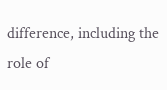difference, including the role of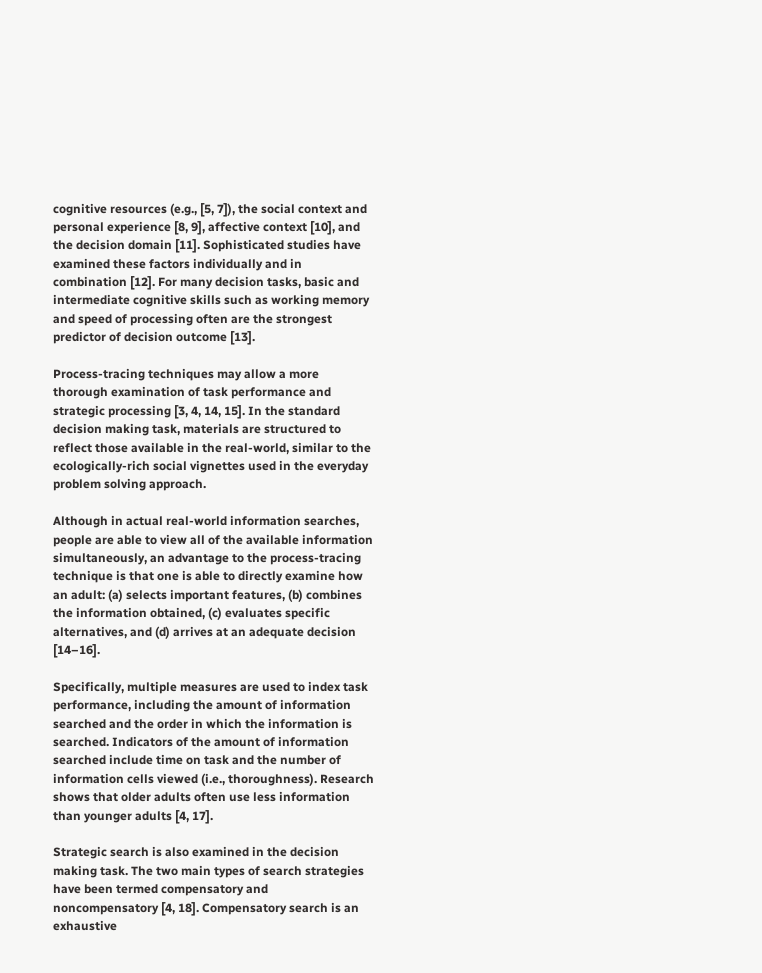cognitive resources (e.g., [5, 7]), the social context and personal experience [8, 9], affective context [10], and the decision domain [11]. Sophisticated studies have examined these factors individually and in combination [12]. For many decision tasks, basic and intermediate cognitive skills such as working memory and speed of processing often are the strongest predictor of decision outcome [13].

Process-tracing techniques may allow a more thorough examination of task performance and strategic processing [3, 4, 14, 15]. In the standard decision making task, materials are structured to reflect those available in the real-world, similar to the ecologically-rich social vignettes used in the everyday problem solving approach.

Although in actual real-world information searches, people are able to view all of the available information simultaneously, an advantage to the process-tracing technique is that one is able to directly examine how an adult: (a) selects important features, (b) combines the information obtained, (c) evaluates specific alternatives, and (d) arrives at an adequate decision [14–16].

Specifically, multiple measures are used to index task performance, including the amount of information searched and the order in which the information is searched. Indicators of the amount of information searched include time on task and the number of information cells viewed (i.e., thoroughness). Research shows that older adults often use less information than younger adults [4, 17].

Strategic search is also examined in the decision making task. The two main types of search strategies have been termed compensatory and noncompensatory [4, 18]. Compensatory search is an exhaustive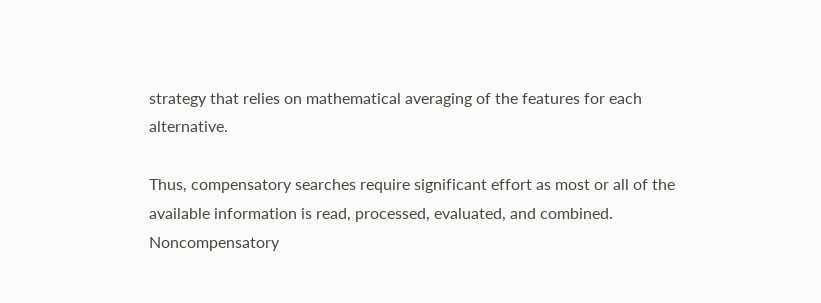strategy that relies on mathematical averaging of the features for each alternative.

Thus, compensatory searches require significant effort as most or all of the available information is read, processed, evaluated, and combined. Noncompensatory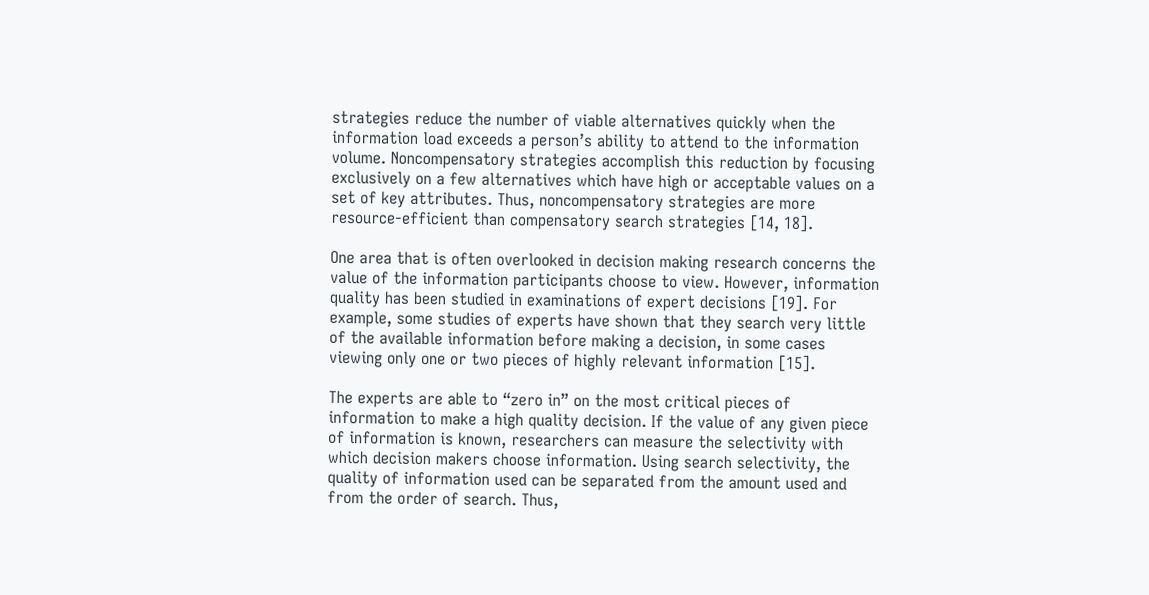strategies reduce the number of viable alternatives quickly when the information load exceeds a person’s ability to attend to the information volume. Noncompensatory strategies accomplish this reduction by focusing exclusively on a few alternatives which have high or acceptable values on a set of key attributes. Thus, noncompensatory strategies are more resource-efficient than compensatory search strategies [14, 18].

One area that is often overlooked in decision making research concerns the value of the information participants choose to view. However, information quality has been studied in examinations of expert decisions [19]. For example, some studies of experts have shown that they search very little of the available information before making a decision, in some cases viewing only one or two pieces of highly relevant information [15].

The experts are able to “zero in” on the most critical pieces of information to make a high quality decision. If the value of any given piece of information is known, researchers can measure the selectivity with which decision makers choose information. Using search selectivity, the quality of information used can be separated from the amount used and from the order of search. Thus,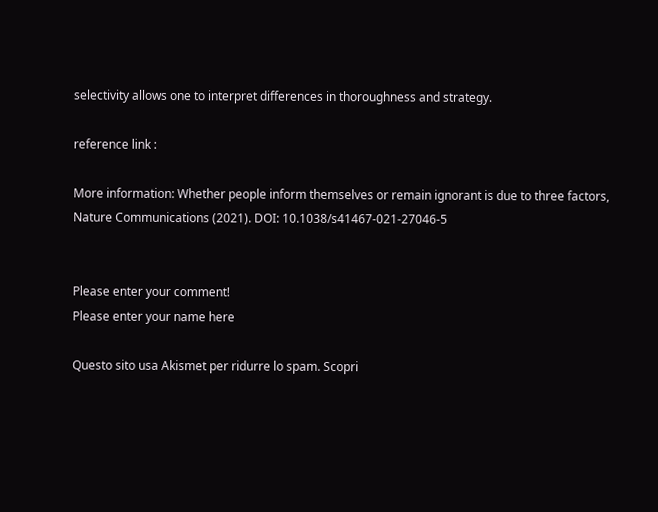selectivity allows one to interpret differences in thoroughness and strategy.

reference link :

More information: Whether people inform themselves or remain ignorant is due to three factors, Nature Communications (2021). DOI: 10.1038/s41467-021-27046-5


Please enter your comment!
Please enter your name here

Questo sito usa Akismet per ridurre lo spam. Scopri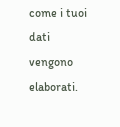come i tuoi dati vengono elaborati.